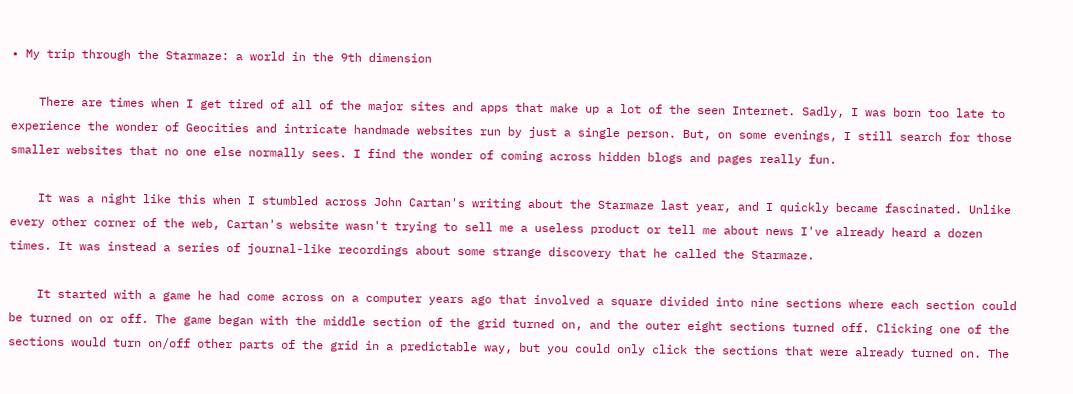• My trip through the Starmaze: a world in the 9th dimension

    There are times when I get tired of all of the major sites and apps that make up a lot of the seen Internet. Sadly, I was born too late to experience the wonder of Geocities and intricate handmade websites run by just a single person. But, on some evenings, I still search for those smaller websites that no one else normally sees. I find the wonder of coming across hidden blogs and pages really fun.

    It was a night like this when I stumbled across John Cartan's writing about the Starmaze last year, and I quickly became fascinated. Unlike every other corner of the web, Cartan's website wasn't trying to sell me a useless product or tell me about news I've already heard a dozen times. It was instead a series of journal-like recordings about some strange discovery that he called the Starmaze.

    It started with a game he had come across on a computer years ago that involved a square divided into nine sections where each section could be turned on or off. The game began with the middle section of the grid turned on, and the outer eight sections turned off. Clicking one of the sections would turn on/off other parts of the grid in a predictable way, but you could only click the sections that were already turned on. The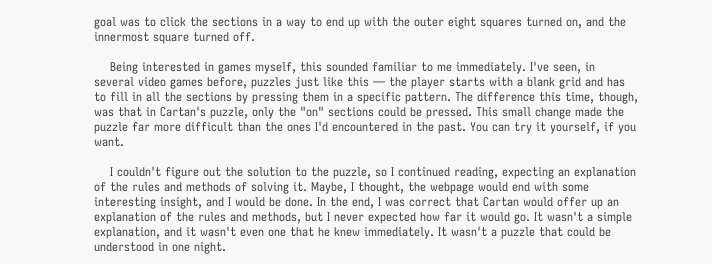goal was to click the sections in a way to end up with the outer eight squares turned on, and the innermost square turned off.

    Being interested in games myself, this sounded familiar to me immediately. I've seen, in several video games before, puzzles just like this — the player starts with a blank grid and has to fill in all the sections by pressing them in a specific pattern. The difference this time, though, was that in Cartan's puzzle, only the "on" sections could be pressed. This small change made the puzzle far more difficult than the ones I'd encountered in the past. You can try it yourself, if you want.

    I couldn't figure out the solution to the puzzle, so I continued reading, expecting an explanation of the rules and methods of solving it. Maybe, I thought, the webpage would end with some interesting insight, and I would be done. In the end, I was correct that Cartan would offer up an explanation of the rules and methods, but I never expected how far it would go. It wasn't a simple explanation, and it wasn't even one that he knew immediately. It wasn't a puzzle that could be understood in one night.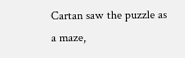Cartan saw the puzzle as a maze,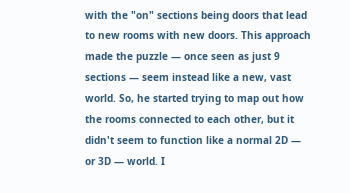with the "on" sections being doors that lead to new rooms with new doors. This approach made the puzzle — once seen as just 9 sections — seem instead like a new, vast world. So, he started trying to map out how the rooms connected to each other, but it didn't seem to function like a normal 2D — or 3D — world. I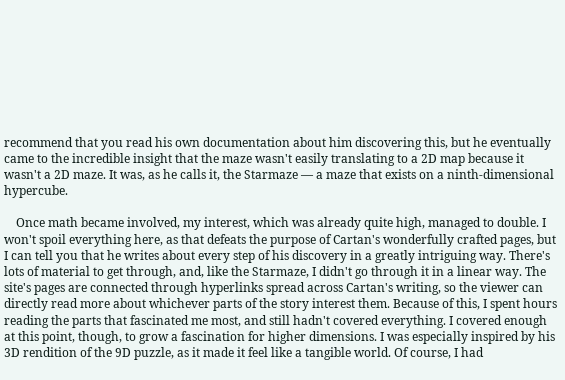recommend that you read his own documentation about him discovering this, but he eventually came to the incredible insight that the maze wasn't easily translating to a 2D map because it wasn't a 2D maze. It was, as he calls it, the Starmaze — a maze that exists on a ninth-dimensional hypercube.

    Once math became involved, my interest, which was already quite high, managed to double. I won't spoil everything here, as that defeats the purpose of Cartan's wonderfully crafted pages, but I can tell you that he writes about every step of his discovery in a greatly intriguing way. There's lots of material to get through, and, like the Starmaze, I didn't go through it in a linear way. The site's pages are connected through hyperlinks spread across Cartan's writing, so the viewer can directly read more about whichever parts of the story interest them. Because of this, I spent hours reading the parts that fascinated me most, and still hadn't covered everything. I covered enough at this point, though, to grow a fascination for higher dimensions. I was especially inspired by his 3D rendition of the 9D puzzle, as it made it feel like a tangible world. Of course, I had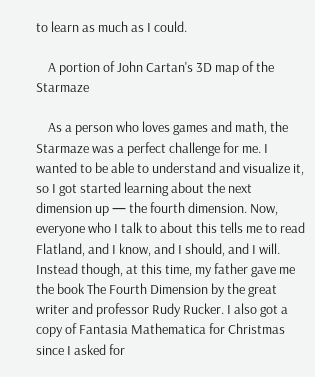to learn as much as I could.

    A portion of John Cartan's 3D map of the Starmaze

    As a person who loves games and math, the Starmaze was a perfect challenge for me. I wanted to be able to understand and visualize it, so I got started learning about the next dimension up — the fourth dimension. Now, everyone who I talk to about this tells me to read Flatland, and I know, and I should, and I will. Instead though, at this time, my father gave me the book The Fourth Dimension by the great writer and professor Rudy Rucker. I also got a copy of Fantasia Mathematica for Christmas since I asked for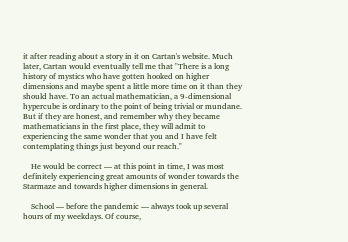it after reading about a story in it on Cartan's website. Much later, Cartan would eventually tell me that "There is a long history of mystics who have gotten hooked on higher dimensions and maybe spent a little more time on it than they should have. To an actual mathematician, a 9-dimensional hypercube is ordinary to the point of being trivial or mundane. But if they are honest, and remember why they became mathematicians in the first place, they will admit to experiencing the same wonder that you and I have felt contemplating things just beyond our reach."

    He would be correct — at this point in time, I was most definitely experiencing great amounts of wonder towards the Starmaze and towards higher dimensions in general.

    School — before the pandemic — always took up several hours of my weekdays. Of course,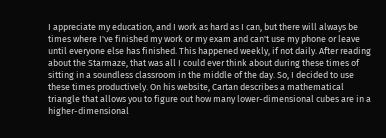I appreciate my education, and I work as hard as I can, but there will always be times where I've finished my work or my exam and can't use my phone or leave until everyone else has finished. This happened weekly, if not daily. After reading about the Starmaze, that was all I could ever think about during these times of sitting in a soundless classroom in the middle of the day. So, I decided to use these times productively. On his website, Cartan describes a mathematical triangle that allows you to figure out how many lower-dimensional cubes are in a higher-dimensional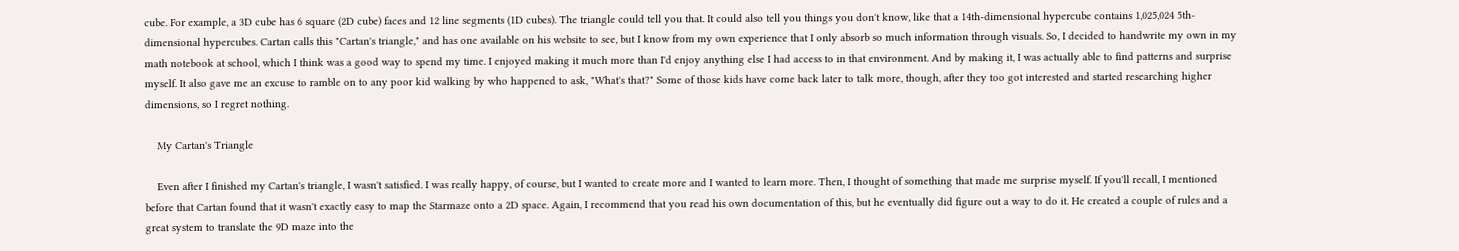cube. For example, a 3D cube has 6 square (2D cube) faces and 12 line segments (1D cubes). The triangle could tell you that. It could also tell you things you don't know, like that a 14th-dimensional hypercube contains 1,025,024 5th-dimensional hypercubes. Cartan calls this "Cartan's triangle," and has one available on his website to see, but I know from my own experience that I only absorb so much information through visuals. So, I decided to handwrite my own in my math notebook at school, which I think was a good way to spend my time. I enjoyed making it much more than I'd enjoy anything else I had access to in that environment. And by making it, I was actually able to find patterns and surprise myself. It also gave me an excuse to ramble on to any poor kid walking by who happened to ask, "What's that?" Some of those kids have come back later to talk more, though, after they too got interested and started researching higher dimensions, so I regret nothing.

    My Cartan's Triangle

    Even after I finished my Cartan's triangle, I wasn't satisfied. I was really happy, of course, but I wanted to create more and I wanted to learn more. Then, I thought of something that made me surprise myself. If you'll recall, I mentioned before that Cartan found that it wasn't exactly easy to map the Starmaze onto a 2D space. Again, I recommend that you read his own documentation of this, but he eventually did figure out a way to do it. He created a couple of rules and a great system to translate the 9D maze into the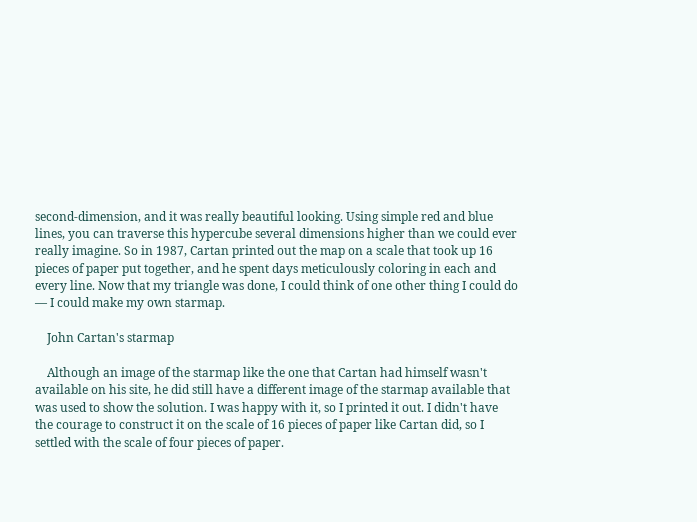second-dimension, and it was really beautiful looking. Using simple red and blue lines, you can traverse this hypercube several dimensions higher than we could ever really imagine. So in 1987, Cartan printed out the map on a scale that took up 16 pieces of paper put together, and he spent days meticulously coloring in each and every line. Now that my triangle was done, I could think of one other thing I could do — I could make my own starmap.

    John Cartan's starmap

    Although an image of the starmap like the one that Cartan had himself wasn't available on his site, he did still have a different image of the starmap available that was used to show the solution. I was happy with it, so I printed it out. I didn't have the courage to construct it on the scale of 16 pieces of paper like Cartan did, so I settled with the scale of four pieces of paper.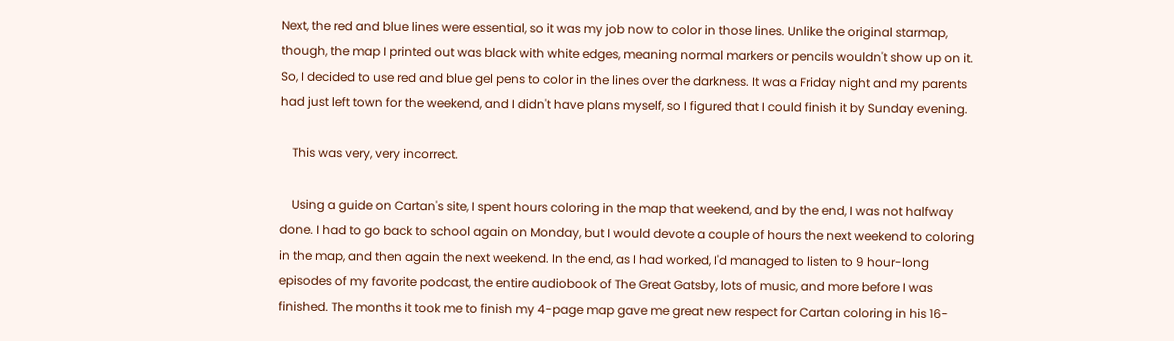Next, the red and blue lines were essential, so it was my job now to color in those lines. Unlike the original starmap, though, the map I printed out was black with white edges, meaning normal markers or pencils wouldn't show up on it. So, I decided to use red and blue gel pens to color in the lines over the darkness. It was a Friday night and my parents had just left town for the weekend, and I didn't have plans myself, so I figured that I could finish it by Sunday evening.

    This was very, very incorrect.

    Using a guide on Cartan's site, I spent hours coloring in the map that weekend, and by the end, I was not halfway done. I had to go back to school again on Monday, but I would devote a couple of hours the next weekend to coloring in the map, and then again the next weekend. In the end, as I had worked, I'd managed to listen to 9 hour-long episodes of my favorite podcast, the entire audiobook of The Great Gatsby, lots of music, and more before I was finished. The months it took me to finish my 4-page map gave me great new respect for Cartan coloring in his 16-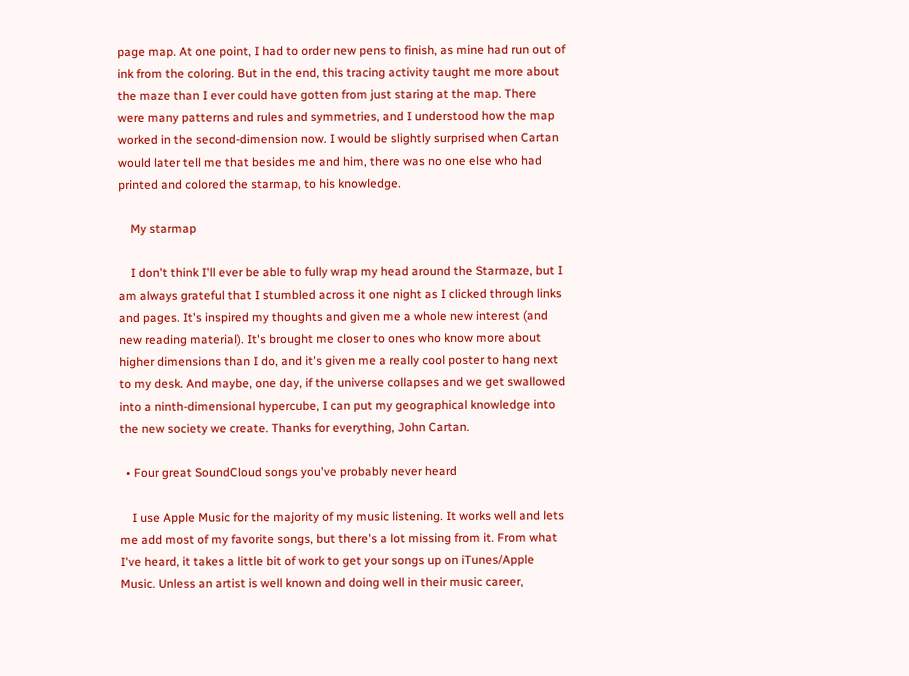page map. At one point, I had to order new pens to finish, as mine had run out of ink from the coloring. But in the end, this tracing activity taught me more about the maze than I ever could have gotten from just staring at the map. There were many patterns and rules and symmetries, and I understood how the map worked in the second-dimension now. I would be slightly surprised when Cartan would later tell me that besides me and him, there was no one else who had printed and colored the starmap, to his knowledge.

    My starmap

    I don't think I'll ever be able to fully wrap my head around the Starmaze, but I am always grateful that I stumbled across it one night as I clicked through links and pages. It's inspired my thoughts and given me a whole new interest (and new reading material). It's brought me closer to ones who know more about higher dimensions than I do, and it's given me a really cool poster to hang next to my desk. And maybe, one day, if the universe collapses and we get swallowed into a ninth-dimensional hypercube, I can put my geographical knowledge into the new society we create. Thanks for everything, John Cartan.

  • Four great SoundCloud songs you've probably never heard

    I use Apple Music for the majority of my music listening. It works well and lets me add most of my favorite songs, but there's a lot missing from it. From what I've heard, it takes a little bit of work to get your songs up on iTunes/Apple Music. Unless an artist is well known and doing well in their music career,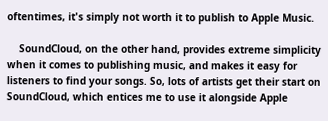oftentimes, it's simply not worth it to publish to Apple Music.

    SoundCloud, on the other hand, provides extreme simplicity when it comes to publishing music, and makes it easy for listeners to find your songs. So, lots of artists get their start on SoundCloud, which entices me to use it alongside Apple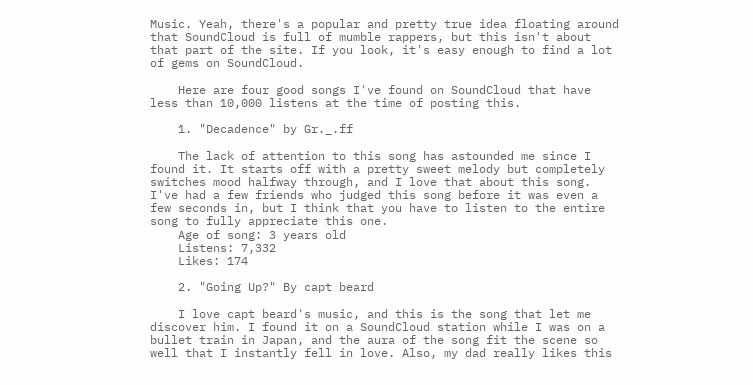Music. Yeah, there's a popular and pretty true idea floating around that SoundCloud is full of mumble rappers, but this isn't about that part of the site. If you look, it's easy enough to find a lot of gems on SoundCloud.

    Here are four good songs I've found on SoundCloud that have less than 10,000 listens at the time of posting this.

    1. "Decadence" by Gr._.ff

    The lack of attention to this song has astounded me since I found it. It starts off with a pretty sweet melody but completely switches mood halfway through, and I love that about this song. I've had a few friends who judged this song before it was even a few seconds in, but I think that you have to listen to the entire song to fully appreciate this one.
    Age of song: 3 years old
    Listens: 7,332
    Likes: 174

    2. "Going Up?" By capt beard

    I love capt beard's music, and this is the song that let me discover him. I found it on a SoundCloud station while I was on a bullet train in Japan, and the aura of the song fit the scene so well that I instantly fell in love. Also, my dad really likes this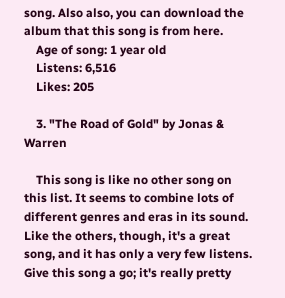song. Also also, you can download the album that this song is from here.
    Age of song: 1 year old
    Listens: 6,516
    Likes: 205

    3. "The Road of Gold" by Jonas & Warren

    This song is like no other song on this list. It seems to combine lots of different genres and eras in its sound. Like the others, though, it's a great song, and it has only a very few listens. Give this song a go; it's really pretty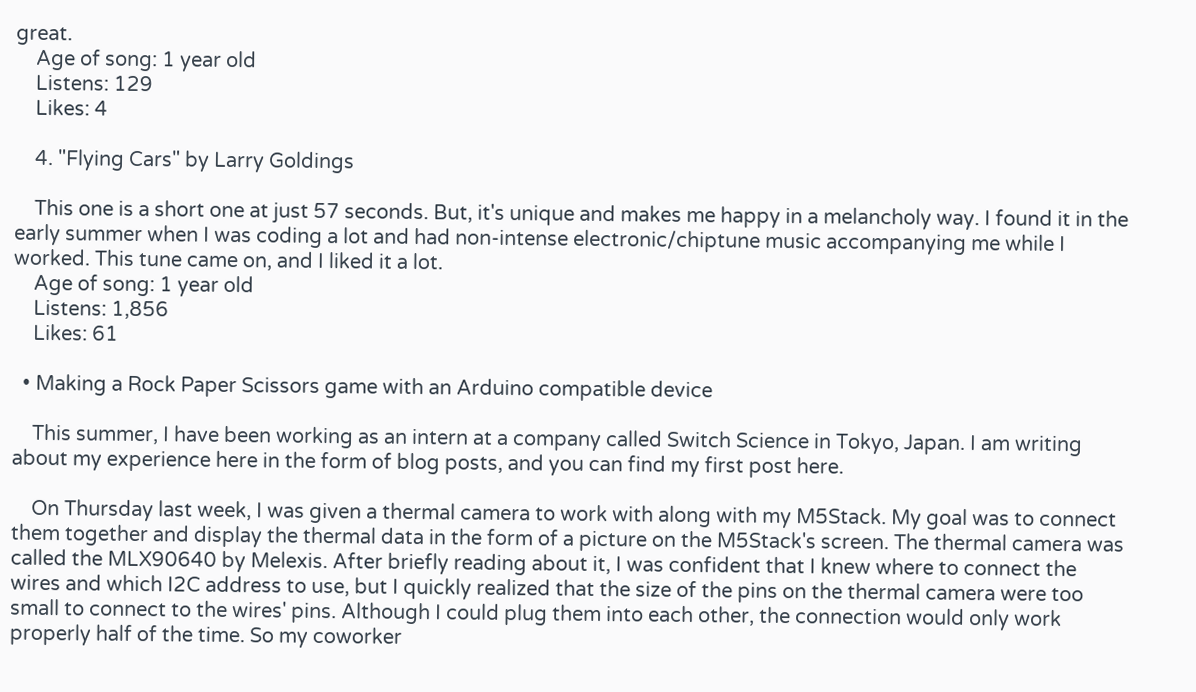great.
    Age of song: 1 year old
    Listens: 129
    Likes: 4

    4. "Flying Cars" by Larry Goldings

    This one is a short one at just 57 seconds. But, it's unique and makes me happy in a melancholy way. I found it in the early summer when I was coding a lot and had non-intense electronic/chiptune music accompanying me while I worked. This tune came on, and I liked it a lot.
    Age of song: 1 year old
    Listens: 1,856
    Likes: 61

  • Making a Rock Paper Scissors game with an Arduino compatible device

    This summer, I have been working as an intern at a company called Switch Science in Tokyo, Japan. I am writing about my experience here in the form of blog posts, and you can find my first post here.

    On Thursday last week, I was given a thermal camera to work with along with my M5Stack. My goal was to connect them together and display the thermal data in the form of a picture on the M5Stack's screen. The thermal camera was called the MLX90640 by Melexis. After briefly reading about it, I was confident that I knew where to connect the wires and which I2C address to use, but I quickly realized that the size of the pins on the thermal camera were too small to connect to the wires' pins. Although I could plug them into each other, the connection would only work properly half of the time. So my coworker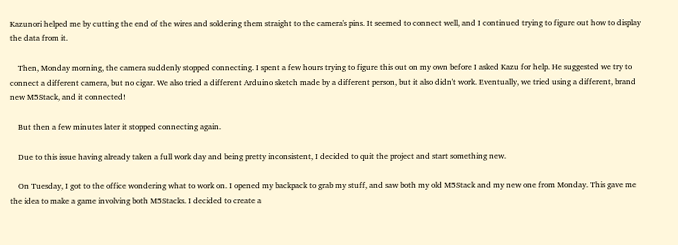Kazunori helped me by cutting the end of the wires and soldering them straight to the camera's pins. It seemed to connect well, and I continued trying to figure out how to display the data from it.

    Then, Monday morning, the camera suddenly stopped connecting. I spent a few hours trying to figure this out on my own before I asked Kazu for help. He suggested we try to connect a different camera, but no cigar. We also tried a different Arduino sketch made by a different person, but it also didn't work. Eventually, we tried using a different, brand new M5Stack, and it connected!

    But then a few minutes later it stopped connecting again.

    Due to this issue having already taken a full work day and being pretty inconsistent, I decided to quit the project and start something new.

    On Tuesday, I got to the office wondering what to work on. I opened my backpack to grab my stuff, and saw both my old M5Stack and my new one from Monday. This gave me the idea to make a game involving both M5Stacks. I decided to create a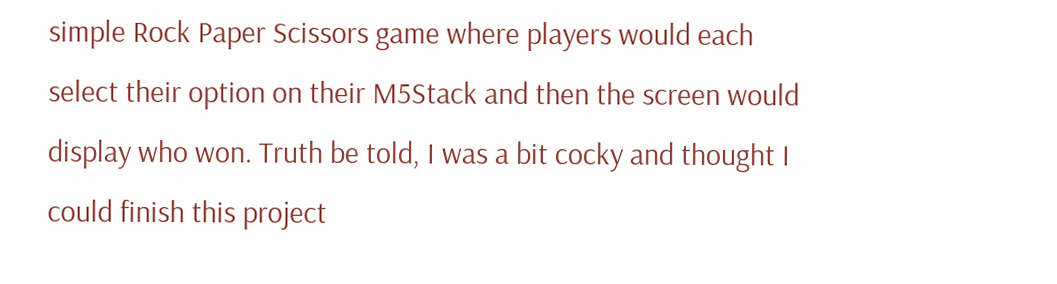simple Rock Paper Scissors game where players would each select their option on their M5Stack and then the screen would display who won. Truth be told, I was a bit cocky and thought I could finish this project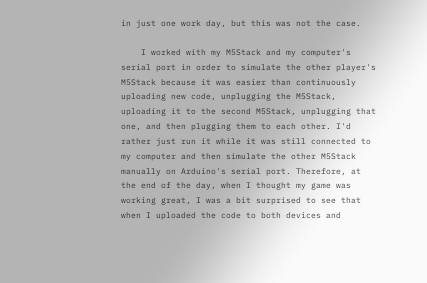in just one work day, but this was not the case.

    I worked with my M5Stack and my computer's serial port in order to simulate the other player's M5Stack because it was easier than continuously uploading new code, unplugging the M5Stack, uploading it to the second M5Stack, unplugging that one, and then plugging them to each other. I'd rather just run it while it was still connected to my computer and then simulate the other M5Stack manually on Arduino's serial port. Therefore, at the end of the day, when I thought my game was working great, I was a bit surprised to see that when I uploaded the code to both devices and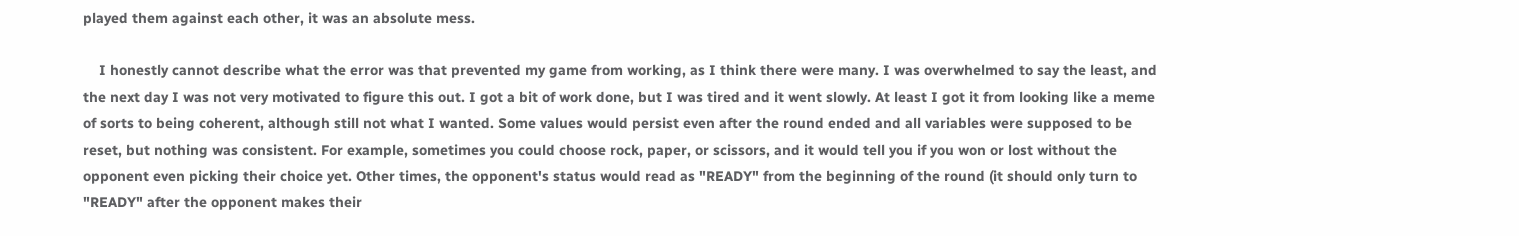played them against each other, it was an absolute mess.

    I honestly cannot describe what the error was that prevented my game from working, as I think there were many. I was overwhelmed to say the least, and the next day I was not very motivated to figure this out. I got a bit of work done, but I was tired and it went slowly. At least I got it from looking like a meme of sorts to being coherent, although still not what I wanted. Some values would persist even after the round ended and all variables were supposed to be reset, but nothing was consistent. For example, sometimes you could choose rock, paper, or scissors, and it would tell you if you won or lost without the opponent even picking their choice yet. Other times, the opponent's status would read as "READY" from the beginning of the round (it should only turn to "READY" after the opponent makes their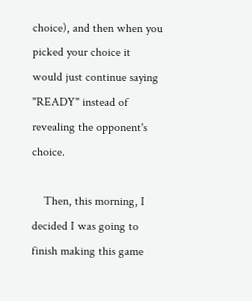choice), and then when you picked your choice it would just continue saying "READY" instead of revealing the opponent's choice.

    Then, this morning, I decided I was going to finish making this game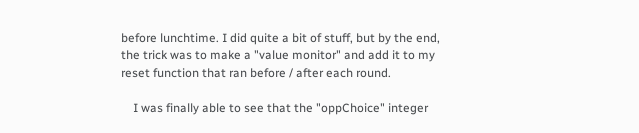before lunchtime. I did quite a bit of stuff, but by the end, the trick was to make a "value monitor" and add it to my reset function that ran before / after each round.

    I was finally able to see that the "oppChoice" integer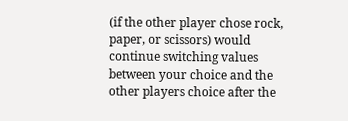(if the other player chose rock, paper, or scissors) would continue switching values between your choice and the other players choice after the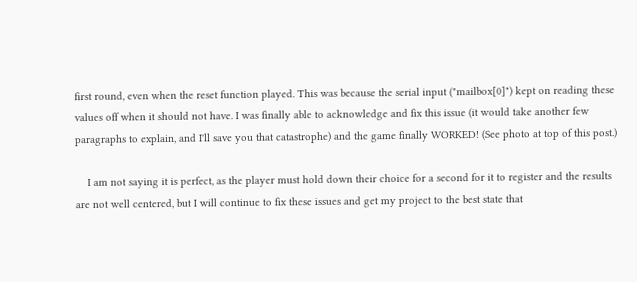first round, even when the reset function played. This was because the serial input ("mailbox[0]") kept on reading these values off when it should not have. I was finally able to acknowledge and fix this issue (it would take another few paragraphs to explain, and I'll save you that catastrophe) and the game finally WORKED! (See photo at top of this post.)

    I am not saying it is perfect, as the player must hold down their choice for a second for it to register and the results are not well centered, but I will continue to fix these issues and get my project to the best state that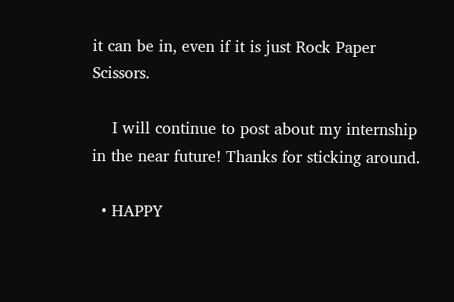it can be in, even if it is just Rock Paper Scissors.

    I will continue to post about my internship in the near future! Thanks for sticking around.

  • HAPPY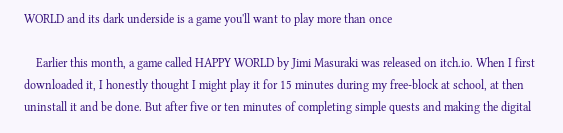WORLD and its dark underside is a game you'll want to play more than once

    Earlier this month, a game called HAPPY WORLD by Jimi Masuraki was released on itch.io. When I first downloaded it, I honestly thought I might play it for 15 minutes during my free-block at school, at then uninstall it and be done. But after five or ten minutes of completing simple quests and making the digital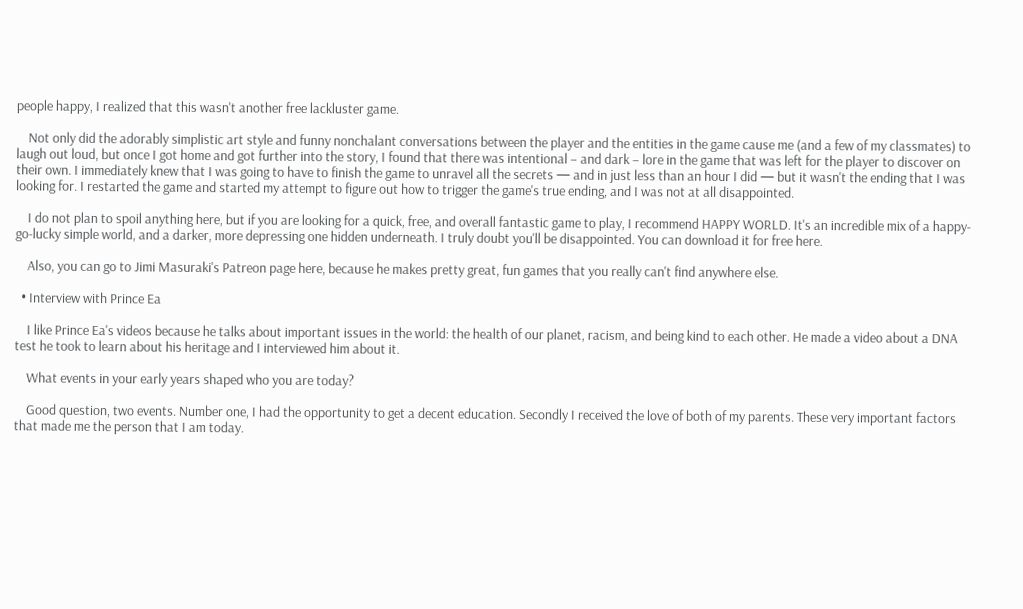people happy, I realized that this wasn't another free lackluster game.

    Not only did the adorably simplistic art style and funny nonchalant conversations between the player and the entities in the game cause me (and a few of my classmates) to laugh out loud, but once I got home and got further into the story, I found that there was intentional – and dark – lore in the game that was left for the player to discover on their own. I immediately knew that I was going to have to finish the game to unravel all the secrets — and in just less than an hour I did — but it wasn't the ending that I was looking for. I restarted the game and started my attempt to figure out how to trigger the game's true ending, and I was not at all disappointed.

    I do not plan to spoil anything here, but if you are looking for a quick, free, and overall fantastic game to play, I recommend HAPPY WORLD. It's an incredible mix of a happy-go-lucky simple world, and a darker, more depressing one hidden underneath. I truly doubt you'll be disappointed. You can download it for free here.

    Also, you can go to Jimi Masuraki's Patreon page here, because he makes pretty great, fun games that you really can't find anywhere else.

  • Interview with Prince Ea

    I like Prince Ea's videos because he talks about important issues in the world: the health of our planet, racism, and being kind to each other. He made a video about a DNA test he took to learn about his heritage and I interviewed him about it.

    What events in your early years shaped who you are today?

    Good question, two events. Number one, I had the opportunity to get a decent education. Secondly I received the love of both of my parents. These very important factors that made me the person that I am today.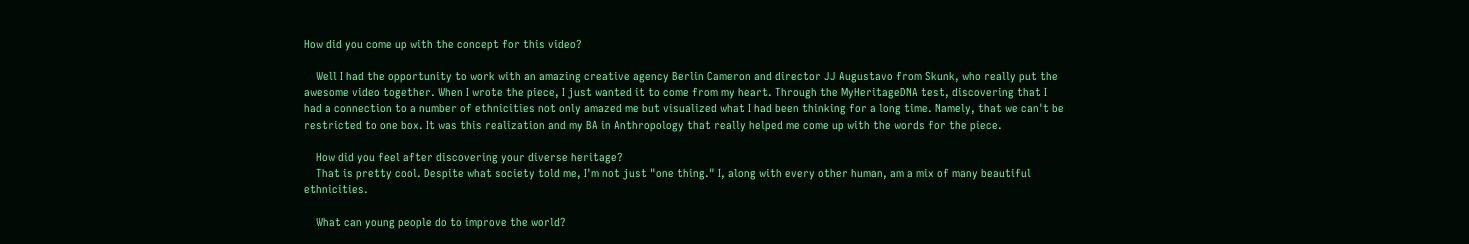How did you come up with the concept for this video?

    Well I had the opportunity to work with an amazing creative agency Berlin Cameron and director JJ Augustavo from Skunk, who really put the awesome video together. When I wrote the piece, I just wanted it to come from my heart. Through the MyHeritageDNA test, discovering that I had a connection to a number of ethnicities not only amazed me but visualized what I had been thinking for a long time. Namely, that we can't be restricted to one box. It was this realization and my BA in Anthropology that really helped me come up with the words for the piece.

    How did you feel after discovering your diverse heritage?
    That is pretty cool. Despite what society told me, I'm not just "one thing." I, along with every other human, am a mix of many beautiful ethnicities.

    What can young people do to improve the world?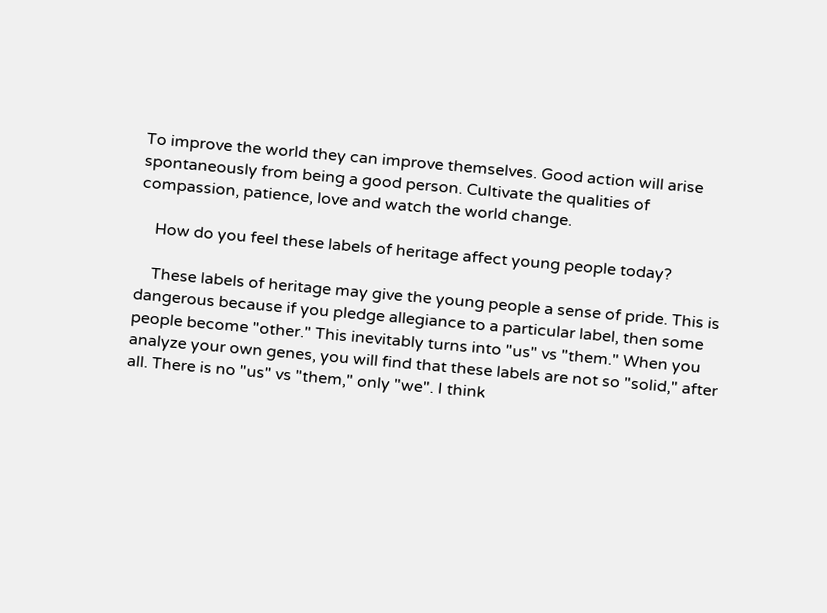To improve the world they can improve themselves. Good action will arise spontaneously from being a good person. Cultivate the qualities of compassion, patience, love and watch the world change.

    How do you feel these labels of heritage affect young people today?

    These labels of heritage may give the young people a sense of pride. This is dangerous because if you pledge allegiance to a particular label, then some people become "other." This inevitably turns into "us" vs "them." When you analyze your own genes, you will find that these labels are not so "solid," after all. There is no "us" vs "them," only "we". I think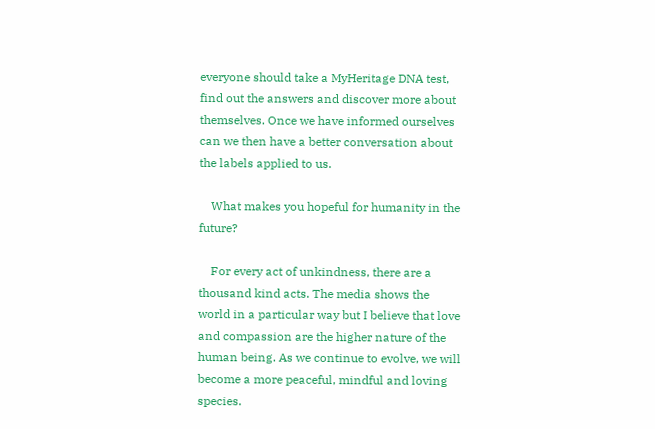everyone should take a MyHeritage DNA test, find out the answers and discover more about themselves. Once we have informed ourselves can we then have a better conversation about the labels applied to us.

    What makes you hopeful for humanity in the future?

    For every act of unkindness, there are a thousand kind acts. The media shows the world in a particular way but I believe that love and compassion are the higher nature of the human being. As we continue to evolve, we will become a more peaceful, mindful and loving species.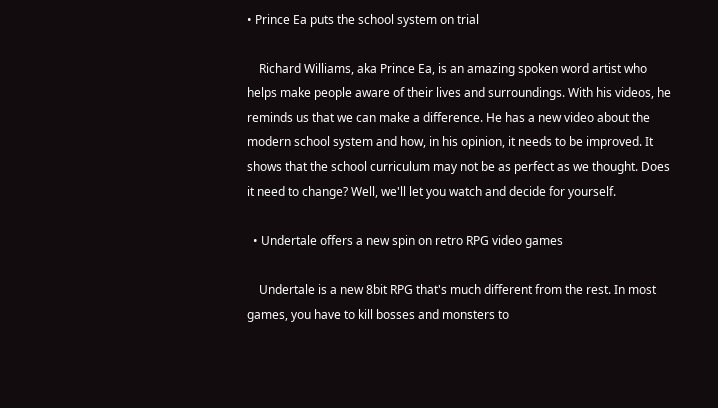• Prince Ea puts the school system on trial

    Richard Williams, aka Prince Ea, is an amazing spoken word artist who helps make people aware of their lives and surroundings. With his videos, he reminds us that we can make a difference. He has a new video about the modern school system and how, in his opinion, it needs to be improved. It shows that the school curriculum may not be as perfect as we thought. Does it need to change? Well, we'll let you watch and decide for yourself.

  • Undertale offers a new spin on retro RPG video games

    Undertale is a new 8bit RPG that's much different from the rest. In most games, you have to kill bosses and monsters to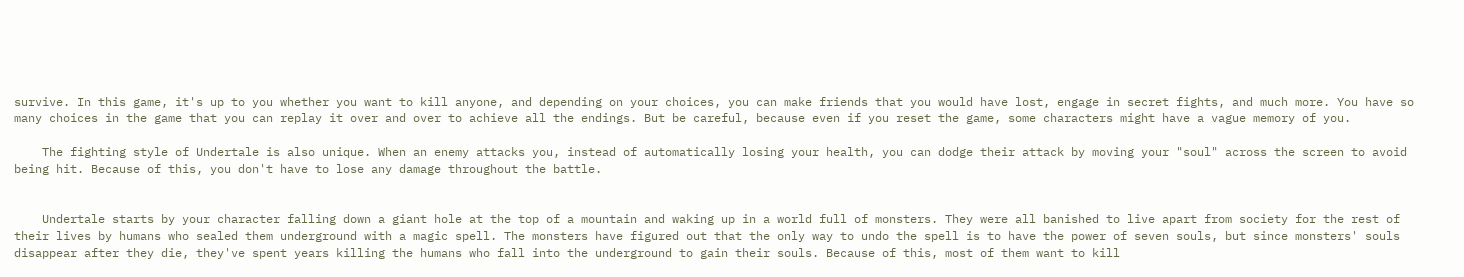survive. In this game, it's up to you whether you want to kill anyone, and depending on your choices, you can make friends that you would have lost, engage in secret fights, and much more. You have so many choices in the game that you can replay it over and over to achieve all the endings. But be careful, because even if you reset the game, some characters might have a vague memory of you.

    The fighting style of Undertale is also unique. When an enemy attacks you, instead of automatically losing your health, you can dodge their attack by moving your "soul" across the screen to avoid being hit. Because of this, you don't have to lose any damage throughout the battle.


    Undertale starts by your character falling down a giant hole at the top of a mountain and waking up in a world full of monsters. They were all banished to live apart from society for the rest of their lives by humans who sealed them underground with a magic spell. The monsters have figured out that the only way to undo the spell is to have the power of seven souls, but since monsters' souls disappear after they die, they've spent years killing the humans who fall into the underground to gain their souls. Because of this, most of them want to kill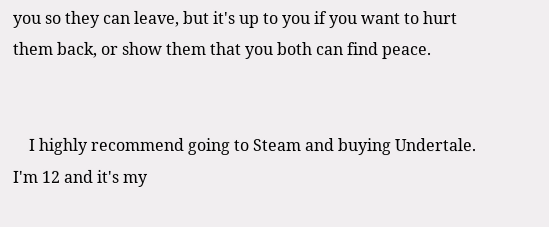you so they can leave, but it's up to you if you want to hurt them back, or show them that you both can find peace.


    I highly recommend going to Steam and buying Undertale. I'm 12 and it's my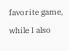favorite game, while I also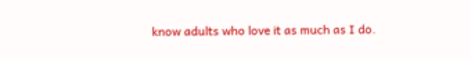know adults who love it as much as I do.